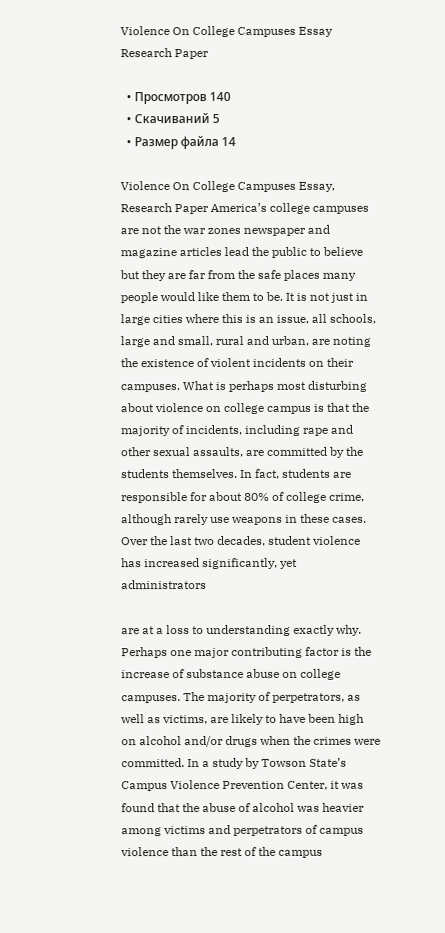Violence On College Campuses Essay Research Paper

  • Просмотров 140
  • Скачиваний 5
  • Размер файла 14

Violence On College Campuses Essay, Research Paper America’s college campuses are not the war zones newspaper and magazine articles lead the public to believe but they are far from the safe places many people would like them to be. It is not just in large cities where this is an issue, all schools, large and small, rural and urban, are noting the existence of violent incidents on their campuses. What is perhaps most disturbing about violence on college campus is that the majority of incidents, including rape and other sexual assaults, are committed by the students themselves. In fact, students are responsible for about 80% of college crime, although rarely use weapons in these cases. Over the last two decades, student violence has increased significantly, yet administrators

are at a loss to understanding exactly why. Perhaps one major contributing factor is the increase of substance abuse on college campuses. The majority of perpetrators, as well as victims, are likely to have been high on alcohol and/or drugs when the crimes were committed. In a study by Towson State’s Campus Violence Prevention Center, it was found that the abuse of alcohol was heavier among victims and perpetrators of campus violence than the rest of the campus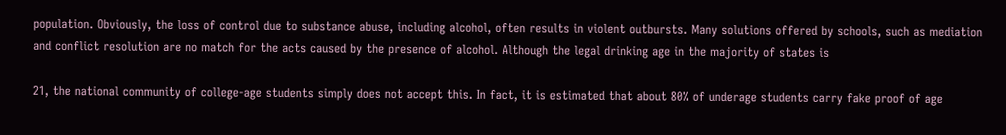population. Obviously, the loss of control due to substance abuse, including alcohol, often results in violent outbursts. Many solutions offered by schools, such as mediation and conflict resolution are no match for the acts caused by the presence of alcohol. Although the legal drinking age in the majority of states is

21, the national community of college-age students simply does not accept this. In fact, it is estimated that about 80% of underage students carry fake proof of age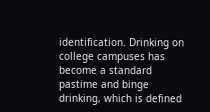identification. Drinking on college campuses has become a standard pastime and binge drinking, which is defined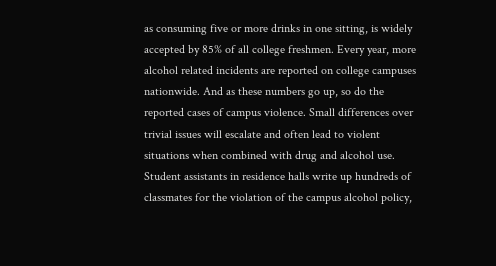as consuming five or more drinks in one sitting, is widely accepted by 85% of all college freshmen. Every year, more alcohol related incidents are reported on college campuses nationwide. And as these numbers go up, so do the reported cases of campus violence. Small differences over trivial issues will escalate and often lead to violent situations when combined with drug and alcohol use. Student assistants in residence halls write up hundreds of classmates for the violation of the campus alcohol policy,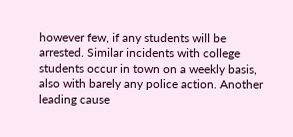however few, if any students will be arrested. Similar incidents with college students occur in town on a weekly basis, also with barely any police action. Another leading cause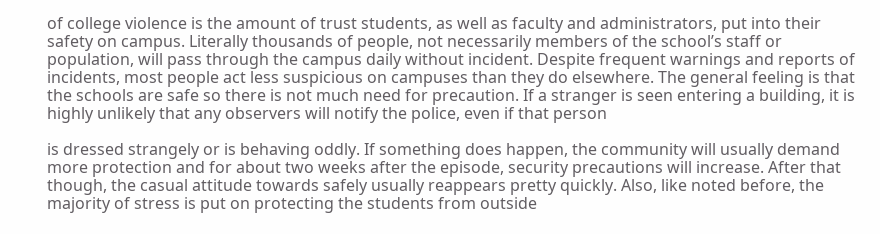of college violence is the amount of trust students, as well as faculty and administrators, put into their safety on campus. Literally thousands of people, not necessarily members of the school’s staff or population, will pass through the campus daily without incident. Despite frequent warnings and reports of incidents, most people act less suspicious on campuses than they do elsewhere. The general feeling is that the schools are safe so there is not much need for precaution. If a stranger is seen entering a building, it is highly unlikely that any observers will notify the police, even if that person

is dressed strangely or is behaving oddly. If something does happen, the community will usually demand more protection and for about two weeks after the episode, security precautions will increase. After that though, the casual attitude towards safely usually reappears pretty quickly. Also, like noted before, the majority of stress is put on protecting the students from outside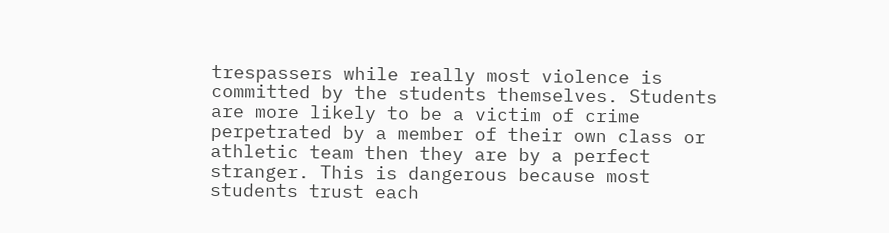trespassers while really most violence is committed by the students themselves. Students are more likely to be a victim of crime perpetrated by a member of their own class or athletic team then they are by a perfect stranger. This is dangerous because most students trust each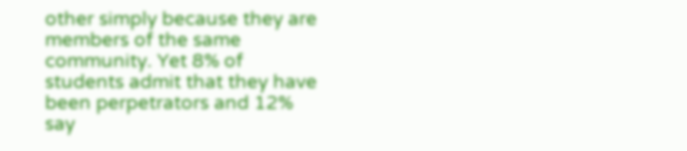other simply because they are members of the same community. Yet 8% of students admit that they have been perpetrators and 12% say